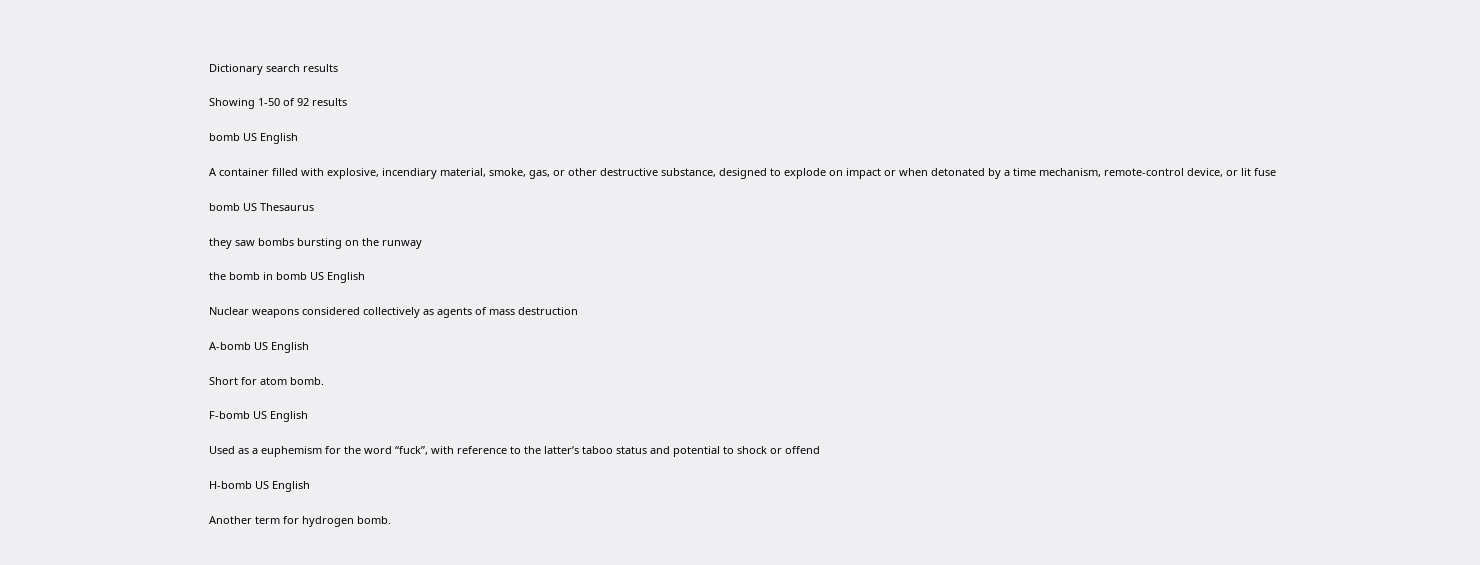Dictionary search results

Showing 1-50 of 92 results

bomb US English

A container filled with explosive, incendiary material, smoke, gas, or other destructive substance, designed to explode on impact or when detonated by a time mechanism, remote-control device, or lit fuse

bomb US Thesaurus

they saw bombs bursting on the runway

the bomb in bomb US English

Nuclear weapons considered collectively as agents of mass destruction

A-bomb US English

Short for atom bomb.

F-bomb US English

Used as a euphemism for the word “fuck”, with reference to the latter’s taboo status and potential to shock or offend

H-bomb US English

Another term for hydrogen bomb.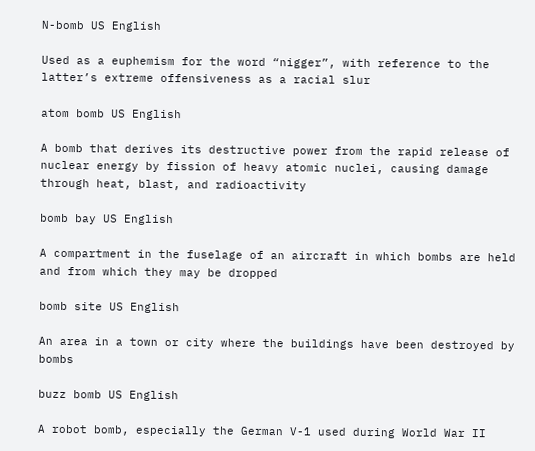N-bomb US English

Used as a euphemism for the word “nigger”, with reference to the latter’s extreme offensiveness as a racial slur

atom bomb US English

A bomb that derives its destructive power from the rapid release of nuclear energy by fission of heavy atomic nuclei, causing damage through heat, blast, and radioactivity

bomb bay US English

A compartment in the fuselage of an aircraft in which bombs are held and from which they may be dropped

bomb site US English

An area in a town or city where the buildings have been destroyed by bombs

buzz bomb US English

A robot bomb, especially the German V-1 used during World War II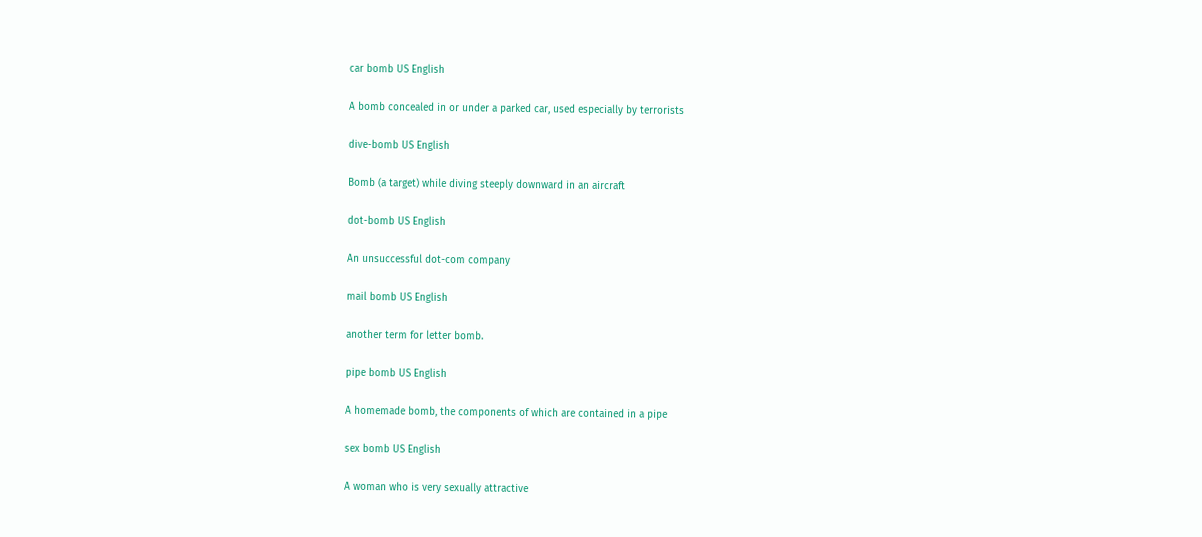car bomb US English

A bomb concealed in or under a parked car, used especially by terrorists

dive-bomb US English

Bomb (a target) while diving steeply downward in an aircraft

dot-bomb US English

An unsuccessful dot-com company

mail bomb US English

another term for letter bomb.

pipe bomb US English

A homemade bomb, the components of which are contained in a pipe

sex bomb US English

A woman who is very sexually attractive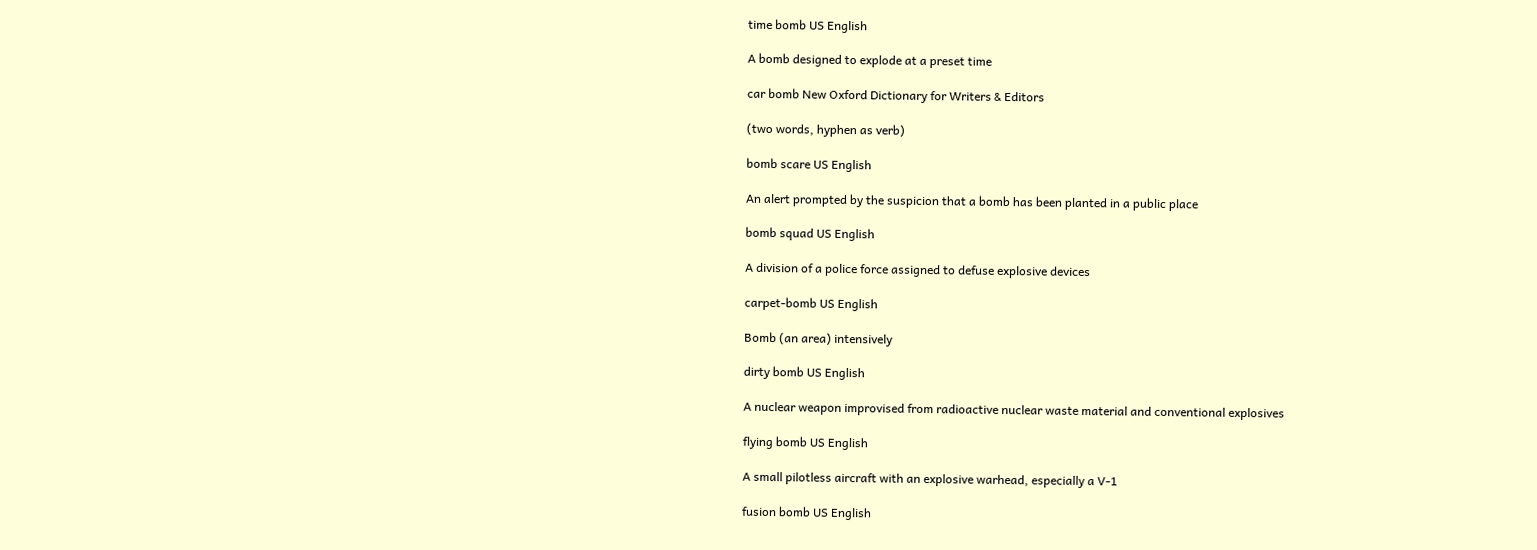time bomb US English

A bomb designed to explode at a preset time

car bomb New Oxford Dictionary for Writers & Editors

(two words, hyphen as verb)

bomb scare US English

An alert prompted by the suspicion that a bomb has been planted in a public place

bomb squad US English

A division of a police force assigned to defuse explosive devices

carpet-bomb US English

Bomb (an area) intensively

dirty bomb US English

A nuclear weapon improvised from radioactive nuclear waste material and conventional explosives

flying bomb US English

A small pilotless aircraft with an explosive warhead, especially a V-1

fusion bomb US English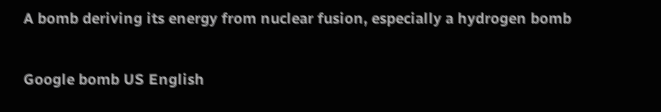A bomb deriving its energy from nuclear fusion, especially a hydrogen bomb

Google bomb US English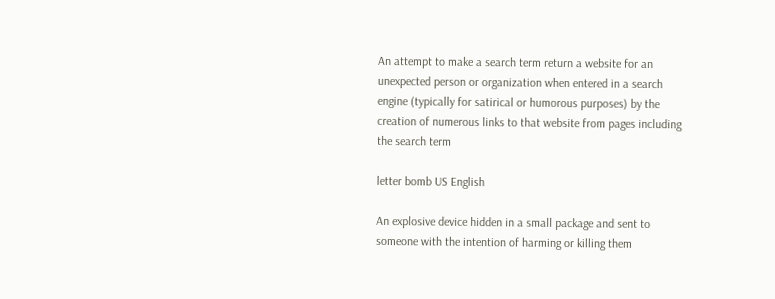An attempt to make a search term return a website for an unexpected person or organization when entered in a search engine (typically for satirical or humorous purposes) by the creation of numerous links to that website from pages including the search term

letter bomb US English

An explosive device hidden in a small package and sent to someone with the intention of harming or killing them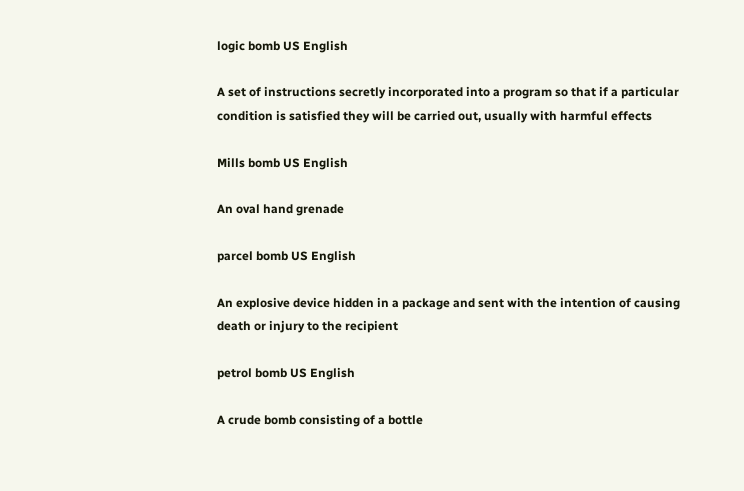logic bomb US English

A set of instructions secretly incorporated into a program so that if a particular condition is satisfied they will be carried out, usually with harmful effects

Mills bomb US English

An oval hand grenade

parcel bomb US English

An explosive device hidden in a package and sent with the intention of causing death or injury to the recipient

petrol bomb US English

A crude bomb consisting of a bottle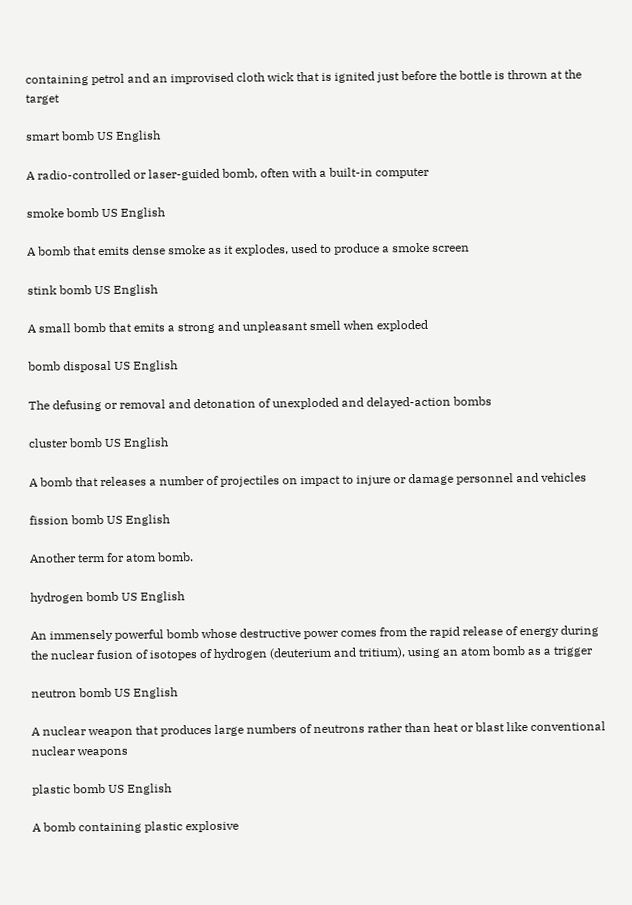containing petrol and an improvised cloth wick that is ignited just before the bottle is thrown at the target

smart bomb US English

A radio-controlled or laser-guided bomb, often with a built-in computer

smoke bomb US English

A bomb that emits dense smoke as it explodes, used to produce a smoke screen

stink bomb US English

A small bomb that emits a strong and unpleasant smell when exploded

bomb disposal US English

The defusing or removal and detonation of unexploded and delayed-action bombs

cluster bomb US English

A bomb that releases a number of projectiles on impact to injure or damage personnel and vehicles

fission bomb US English

Another term for atom bomb.

hydrogen bomb US English

An immensely powerful bomb whose destructive power comes from the rapid release of energy during the nuclear fusion of isotopes of hydrogen (deuterium and tritium), using an atom bomb as a trigger

neutron bomb US English

A nuclear weapon that produces large numbers of neutrons rather than heat or blast like conventional nuclear weapons

plastic bomb US English

A bomb containing plastic explosive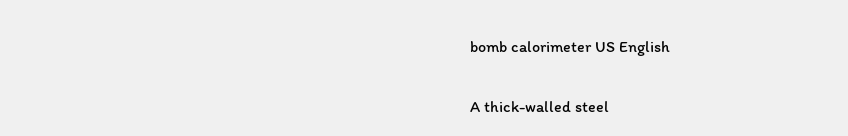bomb calorimeter US English

A thick-walled steel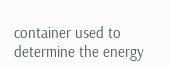container used to determine the energy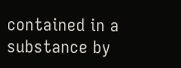contained in a substance by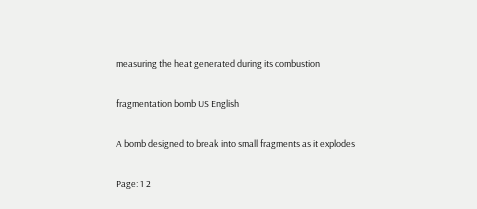measuring the heat generated during its combustion

fragmentation bomb US English

A bomb designed to break into small fragments as it explodes

Page: 1 2